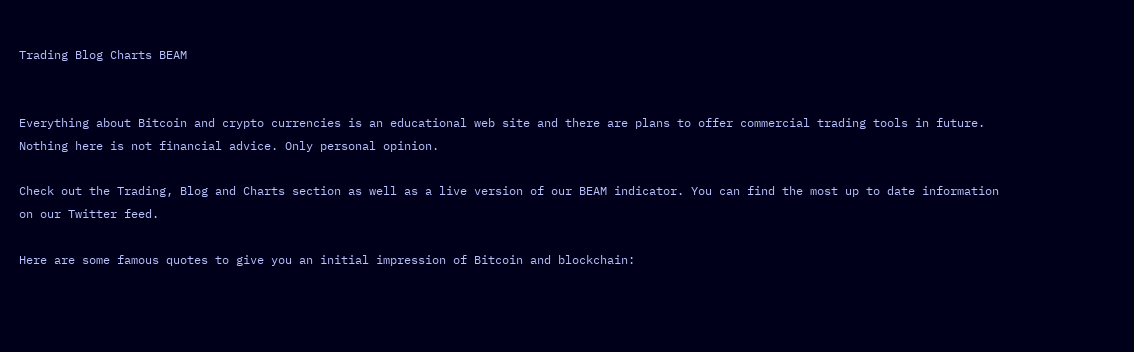Trading Blog Charts BEAM


Everything about Bitcoin and crypto currencies is an educational web site and there are plans to offer commercial trading tools in future. Nothing here is not financial advice. Only personal opinion.

Check out the Trading, Blog and Charts section as well as a live version of our BEAM indicator. You can find the most up to date information on our Twitter feed.

Here are some famous quotes to give you an initial impression of Bitcoin and blockchain: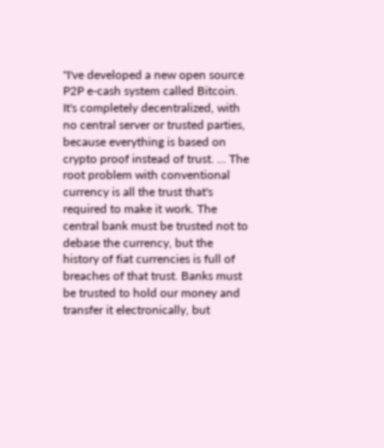"I've developed a new open source P2P e-cash system called Bitcoin. It's completely decentralized, with no central server or trusted parties, because everything is based on crypto proof instead of trust. ... The root problem with conventional currency is all the trust that's required to make it work. The central bank must be trusted not to debase the currency, but the history of fiat currencies is full of breaches of that trust. Banks must be trusted to hold our money and transfer it electronically, but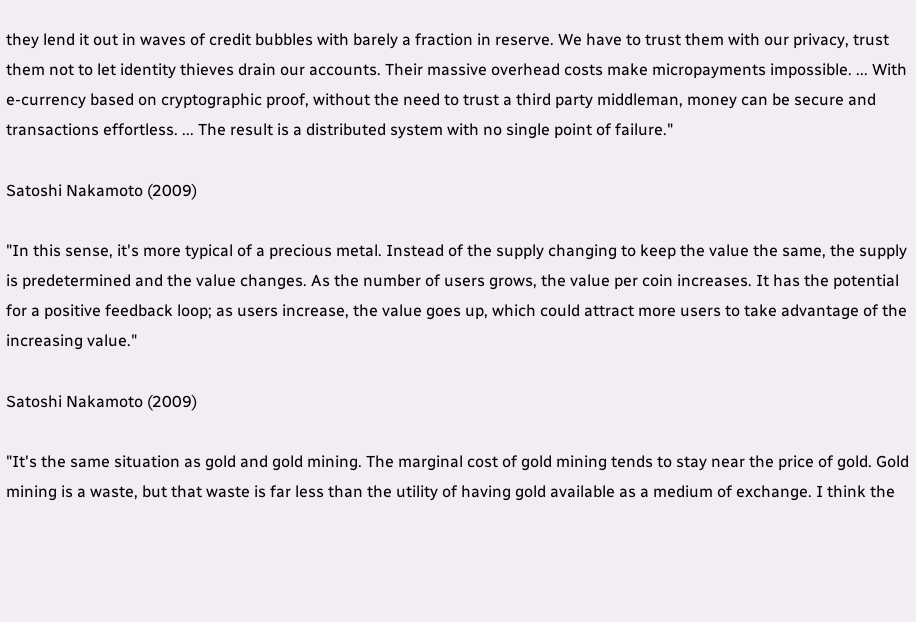they lend it out in waves of credit bubbles with barely a fraction in reserve. We have to trust them with our privacy, trust them not to let identity thieves drain our accounts. Their massive overhead costs make micropayments impossible. ... With e-currency based on cryptographic proof, without the need to trust a third party middleman, money can be secure and transactions effortless. ... The result is a distributed system with no single point of failure."

Satoshi Nakamoto (2009)

"In this sense, it's more typical of a precious metal. Instead of the supply changing to keep the value the same, the supply is predetermined and the value changes. As the number of users grows, the value per coin increases. It has the potential for a positive feedback loop; as users increase, the value goes up, which could attract more users to take advantage of the increasing value."

Satoshi Nakamoto (2009)

"It's the same situation as gold and gold mining. The marginal cost of gold mining tends to stay near the price of gold. Gold mining is a waste, but that waste is far less than the utility of having gold available as a medium of exchange. I think the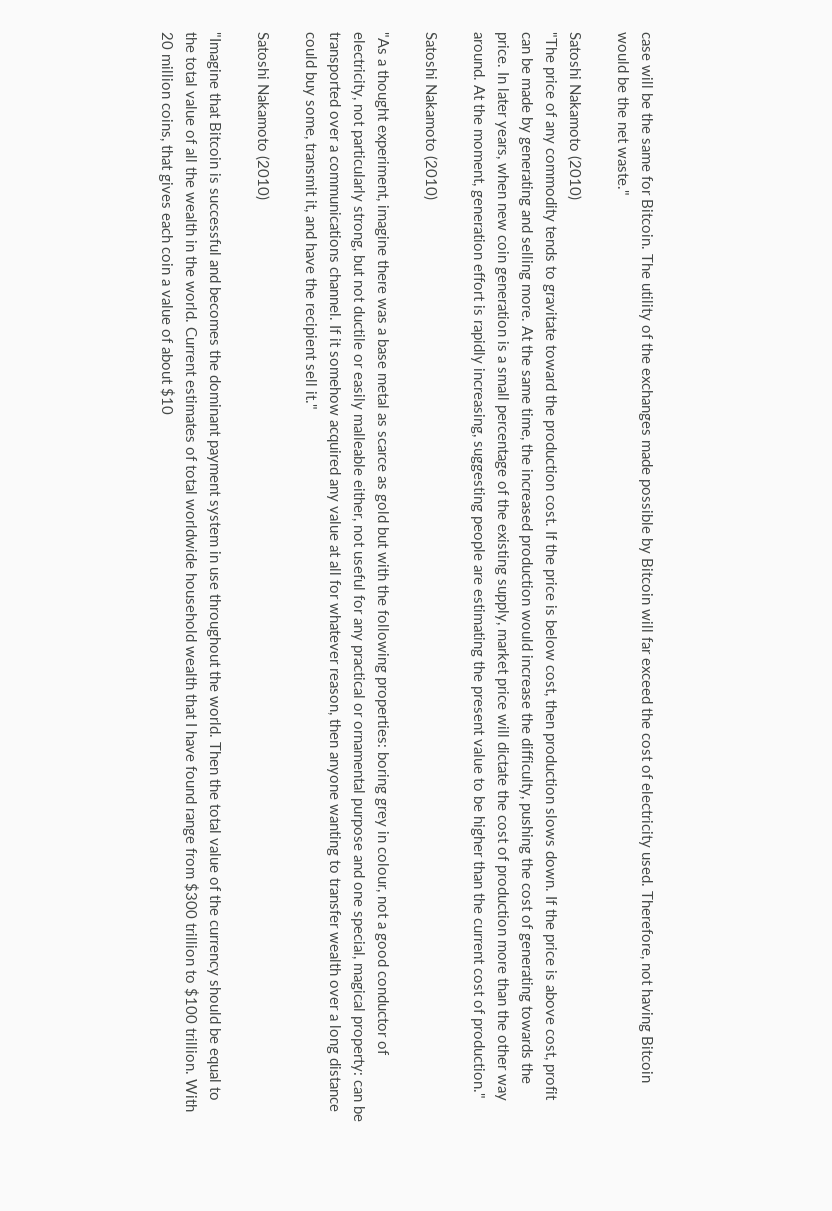case will be the same for Bitcoin. The utility of the exchanges made possible by Bitcoin will far exceed the cost of electricity used. Therefore, not having Bitcoin would be the net waste."

Satoshi Nakamoto (2010)
"The price of any commodity tends to gravitate toward the production cost. If the price is below cost, then production slows down. If the price is above cost, profit can be made by generating and selling more. At the same time, the increased production would increase the difficulty, pushing the cost of generating towards the price. In later years, when new coin generation is a small percentage of the existing supply, market price will dictate the cost of production more than the other way around. At the moment, generation effort is rapidly increasing, suggesting people are estimating the present value to be higher than the current cost of production."

Satoshi Nakamoto (2010)

"As a thought experiment, imagine there was a base metal as scarce as gold but with the following properties: boring grey in colour, not a good conductor of electricity, not particularly strong, but not ductile or easily malleable either, not useful for any practical or ornamental purpose and one special, magical property: can be transported over a communications channel. If it somehow acquired any value at all for whatever reason, then anyone wanting to transfer wealth over a long distance could buy some, transmit it, and have the recipient sell it."

Satoshi Nakamoto (2010)

"Imagine that Bitcoin is successful and becomes the dominant payment system in use throughout the world. Then the total value of the currency should be equal to the total value of all the wealth in the world. Current estimates of total worldwide household wealth that I have found range from $300 trillion to $100 trillion. With 20 million coins, that gives each coin a value of about $10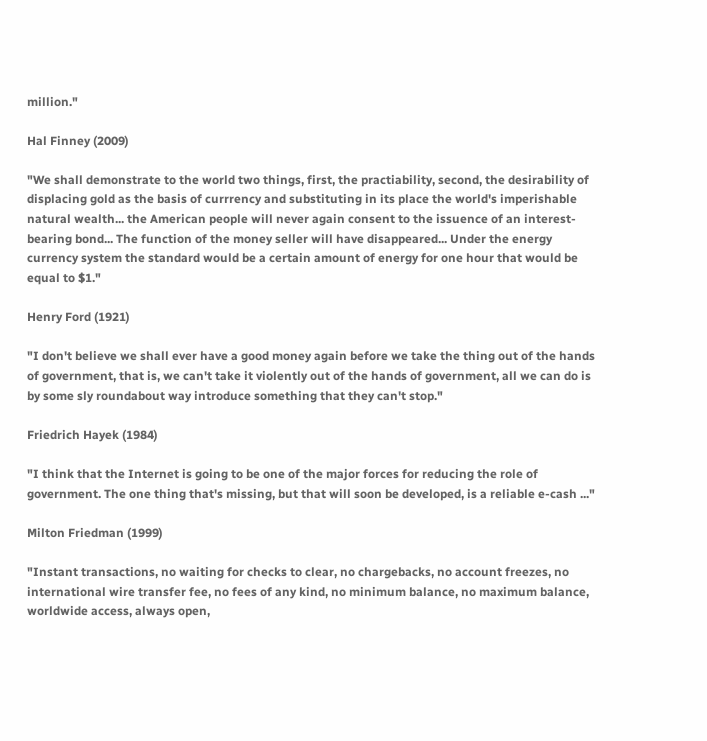million."

Hal Finney (2009)

"We shall demonstrate to the world two things, first, the practiability, second, the desirability of displacing gold as the basis of currrency and substituting in its place the world's imperishable natural wealth... the American people will never again consent to the issuence of an interest-bearing bond... The function of the money seller will have disappeared... Under the energy currency system the standard would be a certain amount of energy for one hour that would be equal to $1."

Henry Ford (1921)

"I don't believe we shall ever have a good money again before we take the thing out of the hands of government, that is, we can't take it violently out of the hands of government, all we can do is by some sly roundabout way introduce something that they can't stop."

Friedrich Hayek (1984)

"I think that the Internet is going to be one of the major forces for reducing the role of government. The one thing that's missing, but that will soon be developed, is a reliable e-cash ..."

Milton Friedman (1999)

"Instant transactions, no waiting for checks to clear, no chargebacks, no account freezes, no international wire transfer fee, no fees of any kind, no minimum balance, no maximum balance, worldwide access, always open,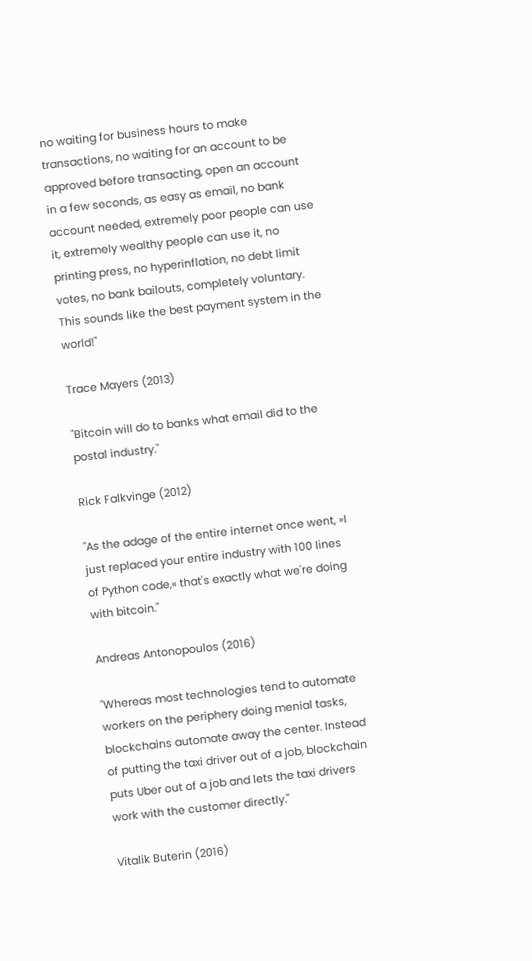no waiting for business hours to make transactions, no waiting for an account to be approved before transacting, open an account in a few seconds, as easy as email, no bank account needed, extremely poor people can use it, extremely wealthy people can use it, no printing press, no hyperinflation, no debt limit votes, no bank bailouts, completely voluntary. This sounds like the best payment system in the world!"

Trace Mayers (2013)

"Bitcoin will do to banks what email did to the postal industry."

Rick Falkvinge (2012)

"As the adage of the entire internet once went, »I just replaced your entire industry with 100 lines of Python code,« that's exactly what we're doing with bitcoin."

Andreas Antonopoulos (2016)

"Whereas most technologies tend to automate workers on the periphery doing menial tasks, blockchains automate away the center. Instead of putting the taxi driver out of a job, blockchain puts Uber out of a job and lets the taxi drivers work with the customer directly."

Vitalik Buterin (2016)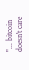"... bitcoin doesn't care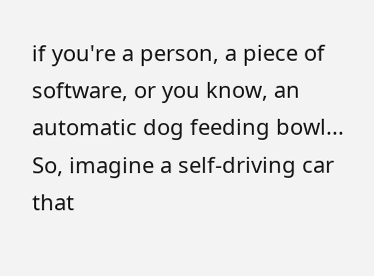if you're a person, a piece of software, or you know, an automatic dog feeding bowl... So, imagine a self-driving car that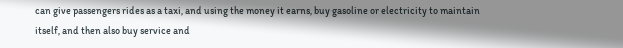can give passengers rides as a taxi, and using the money it earns, buy gasoline or electricity to maintain itself, and then also buy service and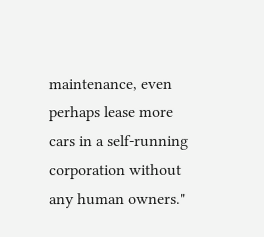maintenance, even perhaps lease more cars in a self-running corporation without any human owners."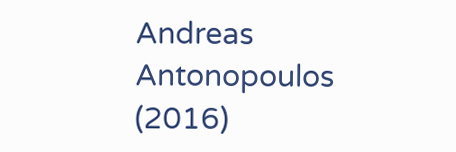Andreas Antonopoulos (2016)